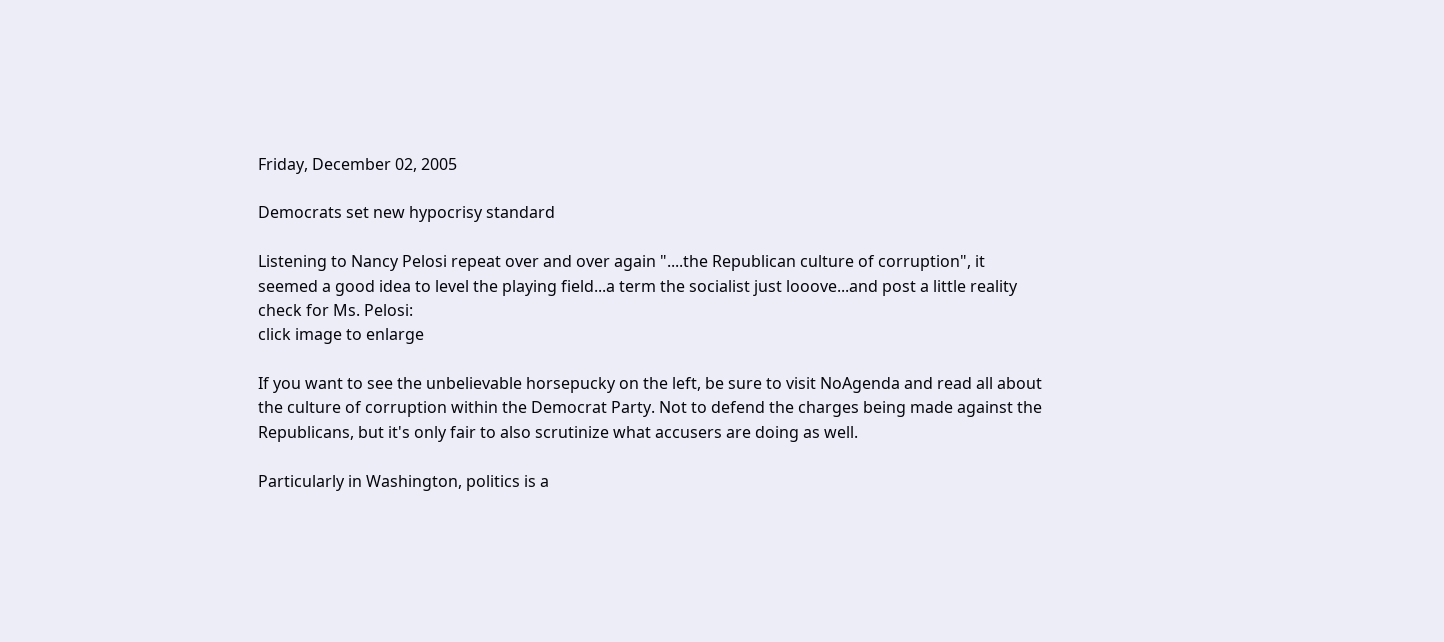Friday, December 02, 2005

Democrats set new hypocrisy standard

Listening to Nancy Pelosi repeat over and over again "....the Republican culture of corruption", it seemed a good idea to level the playing field...a term the socialist just looove...and post a little reality check for Ms. Pelosi:
click image to enlarge

If you want to see the unbelievable horsepucky on the left, be sure to visit NoAgenda and read all about the culture of corruption within the Democrat Party. Not to defend the charges being made against the Republicans, but it's only fair to also scrutinize what accusers are doing as well.

Particularly in Washington, politics is a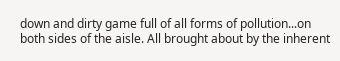down and dirty game full of all forms of pollution...on both sides of the aisle. All brought about by the inherent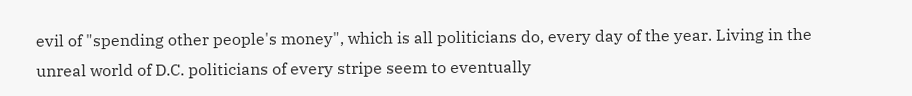evil of "spending other people's money", which is all politicians do, every day of the year. Living in the unreal world of D.C. politicians of every stripe seem to eventually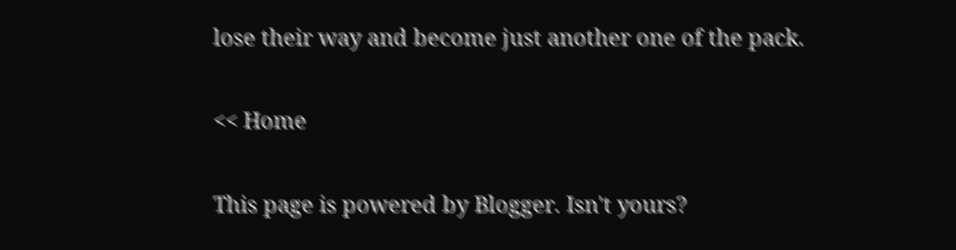lose their way and become just another one of the pack.

<< Home

This page is powered by Blogger. Isn't yours?